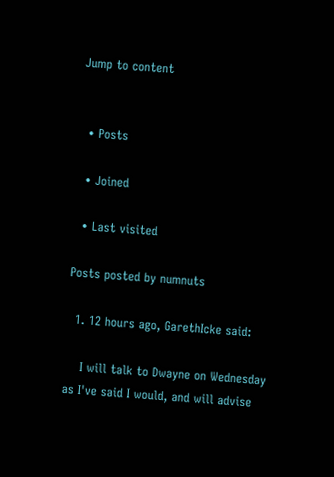Jump to content


  • Posts

  • Joined

  • Last visited

Posts posted by numnuts

  1. 12 hours ago, GarethIcke said:

    I will talk to Dwayne on Wednesday as I've said I would, and will advise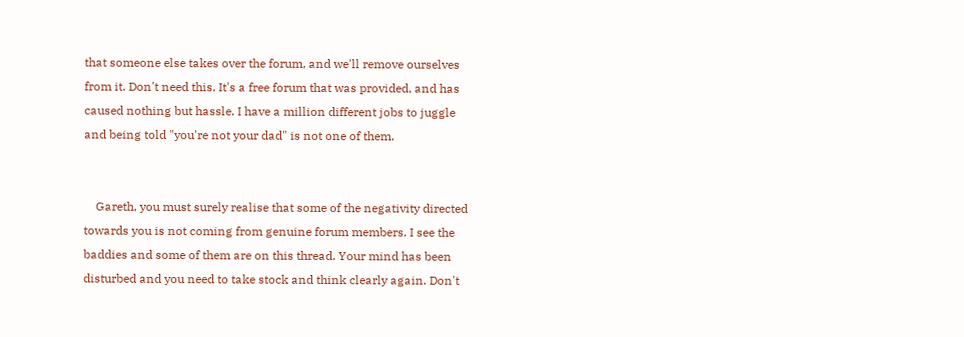that someone else takes over the forum, and we'll remove ourselves from it. Don't need this. It's a free forum that was provided, and has caused nothing but hassle. I have a million different jobs to juggle and being told "you're not your dad" is not one of them.


    Gareth, you must surely realise that some of the negativity directed towards you is not coming from genuine forum members. I see the baddies and some of them are on this thread. Your mind has been disturbed and you need to take stock and think clearly again. Don't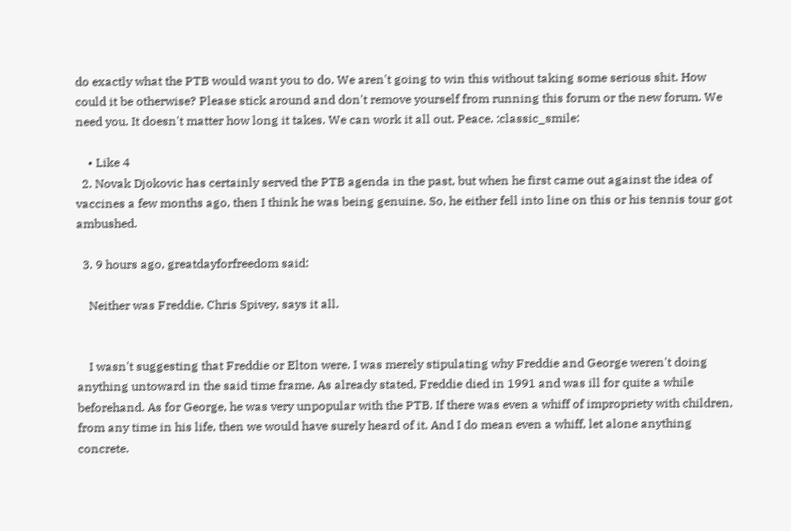do exactly what the PTB would want you to do. We aren't going to win this without taking some serious shit. How could it be otherwise? Please stick around and don't remove yourself from running this forum or the new forum. We need you. It doesn't matter how long it takes. We can work it all out. Peace. :classic_smile:

    • Like 4
  2. Novak Djokovic has certainly served the PTB agenda in the past, but when he first came out against the idea of vaccines a few months ago, then I think he was being genuine. So, he either fell into line on this or his tennis tour got ambushed.

  3. 9 hours ago, greatdayforfreedom said:

    Neither was Freddie. Chris Spivey, says it all.


    I wasn't suggesting that Freddie or Elton were. I was merely stipulating why Freddie and George weren't doing anything untoward in the said time frame. As already stated, Freddie died in 1991 and was ill for quite a while beforehand. As for George, he was very unpopular with the PTB. If there was even a whiff of impropriety with children, from any time in his life, then we would have surely heard of it. And I do mean even a whiff, let alone anything concrete.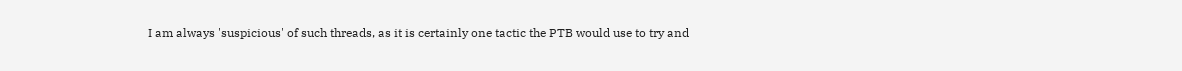I am always 'suspicious' of such threads, as it is certainly one tactic the PTB would use to try and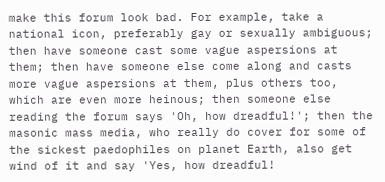make this forum look bad. For example, take a national icon, preferably gay or sexually ambiguous; then have someone cast some vague aspersions at them; then have someone else come along and casts more vague aspersions at them, plus others too, which are even more heinous; then someone else reading the forum says 'Oh, how dreadful!'; then the masonic mass media, who really do cover for some of the sickest paedophiles on planet Earth, also get wind of it and say 'Yes, how dreadful!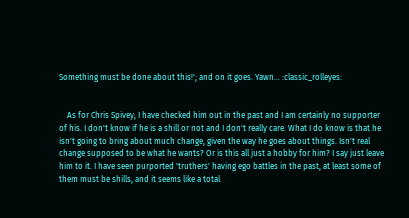Something must be done about this!'; and on it goes. Yawn... :classic_rolleyes:


    As for Chris Spivey, I have checked him out in the past and I am certainly no supporter of his. I don't know if he is a shill or not and I don't really care. What I do know is that he isn't going to bring about much change, given the way he goes about things. Isn't real change supposed to be what he wants? Or is this all just a hobby for him? I say just leave him to it. I have seen purported 'truthers' having ego battles in the past, at least some of them must be shills, and it seems like a total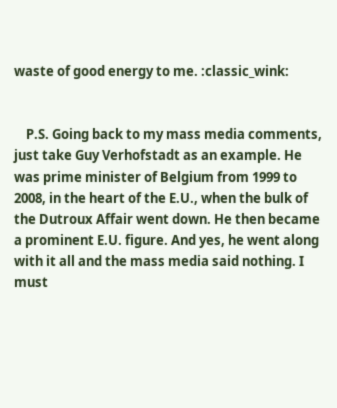waste of good energy to me. :classic_wink:


    P.S. Going back to my mass media comments, just take Guy Verhofstadt as an example. He was prime minister of Belgium from 1999 to 2008, in the heart of the E.U., when the bulk of the Dutroux Affair went down. He then became a prominent E.U. figure. And yes, he went along with it all and the mass media said nothing. I must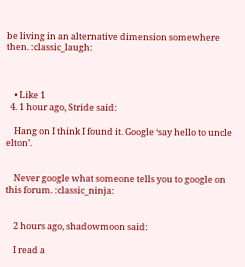be living in an alternative dimension somewhere then. :classic_laugh:



    • Like 1
  4. 1 hour ago, Stride said:

    Hang on I think I found it. Google ‘say hello to uncle elton’.


    Never google what someone tells you to google on this forum. :classic_ninja:


    2 hours ago, shadowmoon said:

    I read a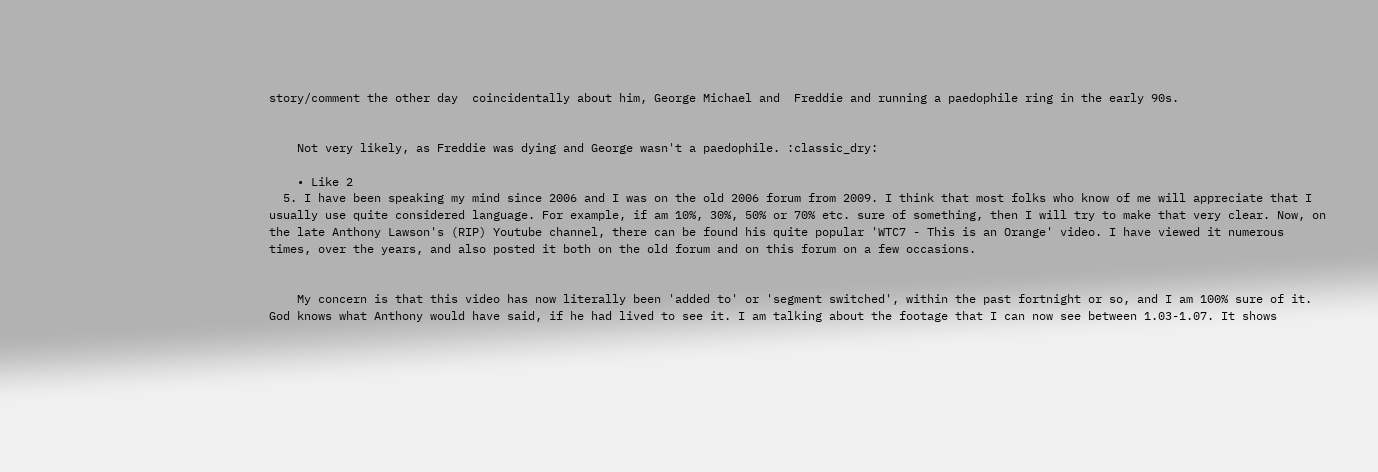story/comment the other day  coincidentally about him, George Michael and  Freddie and running a paedophile ring in the early 90s.


    Not very likely, as Freddie was dying and George wasn't a paedophile. :classic_dry:

    • Like 2
  5. I have been speaking my mind since 2006 and I was on the old 2006 forum from 2009. I think that most folks who know of me will appreciate that I usually use quite considered language. For example, if am 10%, 30%, 50% or 70% etc. sure of something, then I will try to make that very clear. Now, on the late Anthony Lawson's (RIP) Youtube channel, there can be found his quite popular 'WTC7 - This is an Orange' video. I have viewed it numerous times, over the years, and also posted it both on the old forum and on this forum on a few occasions.


    My concern is that this video has now literally been 'added to' or 'segment switched', within the past fortnight or so, and I am 100% sure of it. God knows what Anthony would have said, if he had lived to see it. I am talking about the footage that I can now see between 1.03-1.07. It shows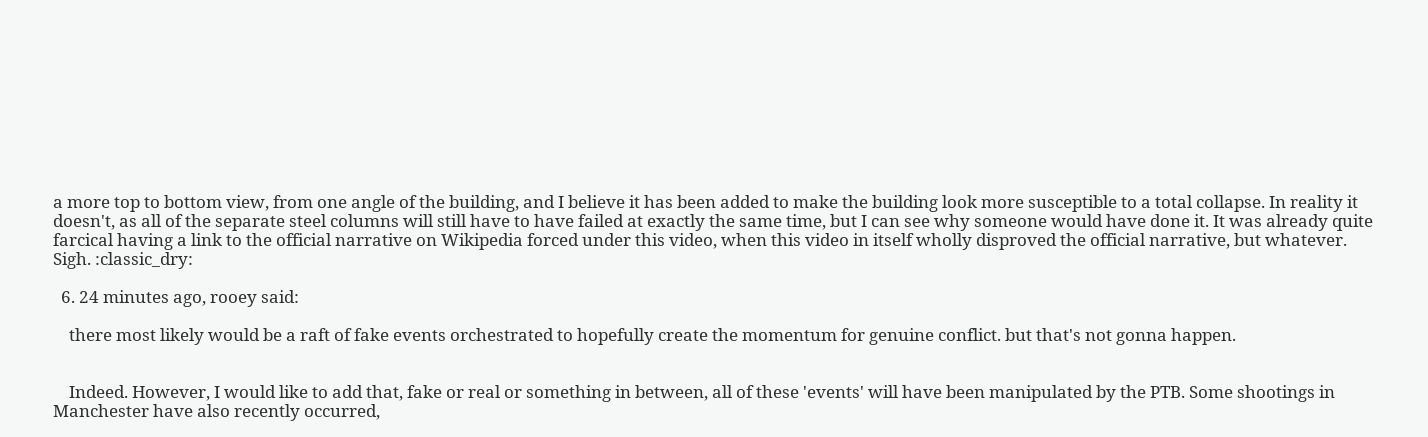a more top to bottom view, from one angle of the building, and I believe it has been added to make the building look more susceptible to a total collapse. In reality it doesn't, as all of the separate steel columns will still have to have failed at exactly the same time, but I can see why someone would have done it. It was already quite farcical having a link to the official narrative on Wikipedia forced under this video, when this video in itself wholly disproved the official narrative, but whatever. Sigh. :classic_dry:

  6. 24 minutes ago, rooey said:

    there most likely would be a raft of fake events orchestrated to hopefully create the momentum for genuine conflict. but that's not gonna happen.


    Indeed. However, I would like to add that, fake or real or something in between, all of these 'events' will have been manipulated by the PTB. Some shootings in Manchester have also recently occurred,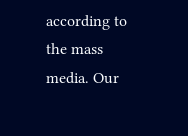according to the mass media. Our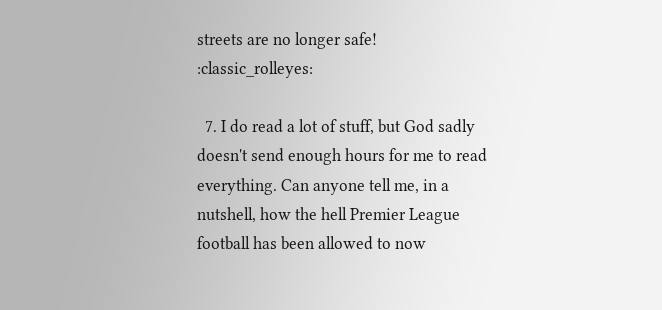streets are no longer safe! :classic_rolleyes:

  7. I do read a lot of stuff, but God sadly doesn't send enough hours for me to read everything. Can anyone tell me, in a nutshell, how the hell Premier League football has been allowed to now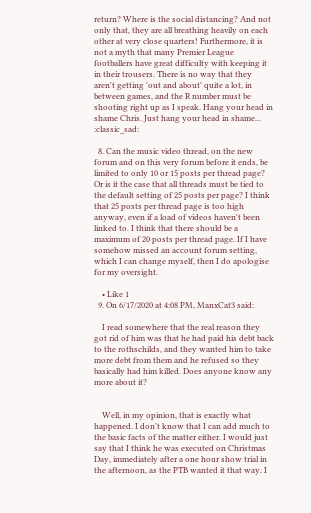return? Where is the social distancing? And not only that, they are all breathing heavily on each other at very close quarters! Furthermore, it is not a myth that many Premier League footballers have great difficulty with keeping it in their trousers. There is no way that they aren't getting 'out and about' quite a lot, in between games, and the R number must be shooting right up as I speak. Hang your head in shame Chris. Just hang your head in shame... :classic_sad:

  8. Can the music video thread, on the new forum and on this very forum before it ends, be limited to only 10 or 15 posts per thread page? Or is it the case that all threads must be tied to the default setting of 25 posts per page? I think that 25 posts per thread page is too high anyway, even if a load of videos haven't been linked to. I think that there should be a maximum of 20 posts per thread page. If I have somehow missed an account forum setting, which I can change myself, then I do apologise for my oversight.

    • Like 1
  9. On 6/17/2020 at 4:08 PM, ManxCat3 said:

    I read somewhere that the real reason they got rid of him was that he had paid his debt back to the rothschilds, and they wanted him to take more debt from them and he refused so they basically had him killed. Does anyone know any more about it?


    Well, in my opinion, that is exactly what happened. I don't know that I can add much to the basic facts of the matter either. I would just say that I think he was executed on Christmas Day, immediately after a one hour show trial in the afternoon, as the PTB wanted it that way. I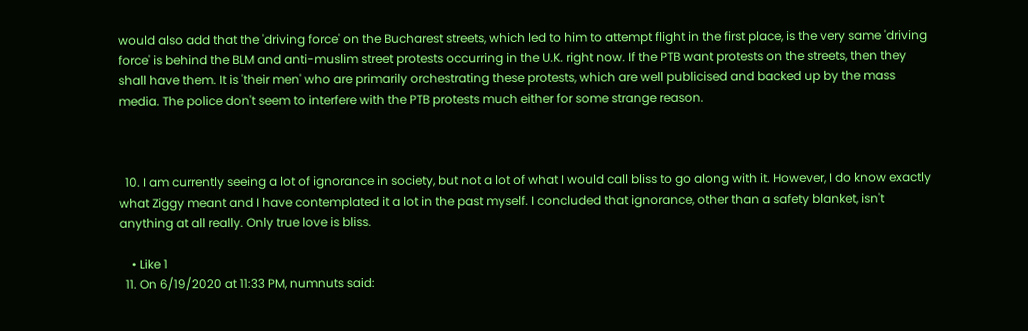would also add that the 'driving force' on the Bucharest streets, which led to him to attempt flight in the first place, is the very same 'driving force' is behind the BLM and anti-muslim street protests occurring in the U.K. right now. If the PTB want protests on the streets, then they shall have them. It is 'their men' who are primarily orchestrating these protests, which are well publicised and backed up by the mass media. The police don't seem to interfere with the PTB protests much either for some strange reason.



  10. I am currently seeing a lot of ignorance in society, but not a lot of what I would call bliss to go along with it. However, I do know exactly what Ziggy meant and I have contemplated it a lot in the past myself. I concluded that ignorance, other than a safety blanket, isn't anything at all really. Only true love is bliss.

    • Like 1
  11. On 6/19/2020 at 11:33 PM, numnuts said: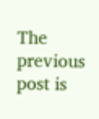The previous post is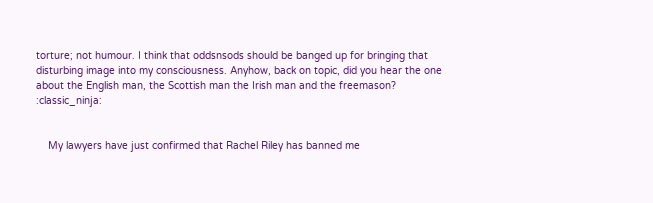torture; not humour. I think that oddsnsods should be banged up for bringing that disturbing image into my consciousness. Anyhow, back on topic, did you hear the one about the English man, the Scottish man the Irish man and the freemason? :classic_ninja:


    My lawyers have just confirmed that Rachel Riley has banned me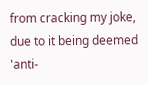from cracking my joke, due to it being deemed 'anti-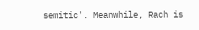semitic'. Meanwhile, Rach is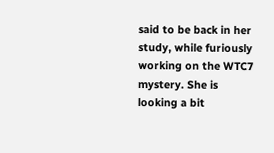said to be back in her study, while furiously working on the WTC7 mystery. She is looking a bit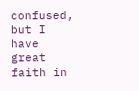confused, but I have great faith in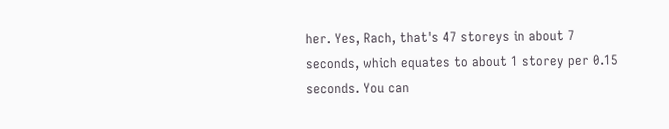her. Yes, Rach, that's 47 storeys in about 7 seconds, which equates to about 1 storey per 0.15 seconds. You can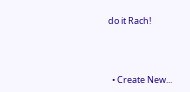do it Rach!





  • Create New...